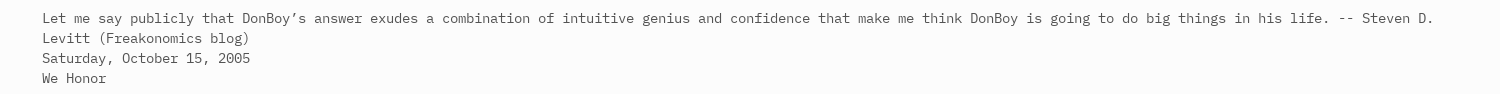Let me say publicly that DonBoy’s answer exudes a combination of intuitive genius and confidence that make me think DonBoy is going to do big things in his life. -- Steven D. Levitt (Freakonomics blog)
Saturday, October 15, 2005
We Honor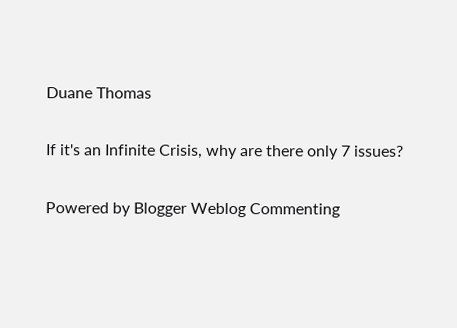Duane Thomas

If it's an Infinite Crisis, why are there only 7 issues?

Powered by Blogger Weblog Commenting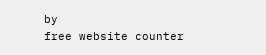by
free website counter